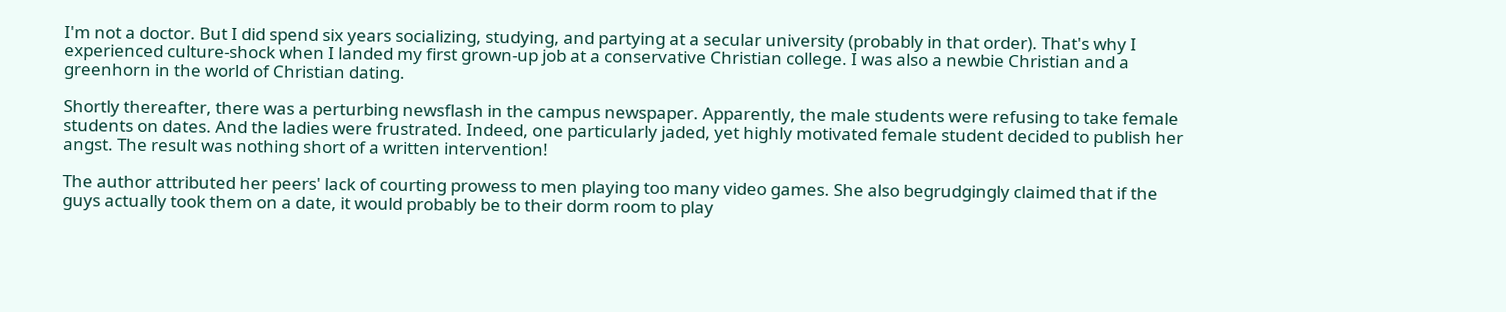I'm not a doctor. But I did spend six years socializing, studying, and partying at a secular university (probably in that order). That's why I experienced culture-shock when I landed my first grown-up job at a conservative Christian college. I was also a newbie Christian and a greenhorn in the world of Christian dating.

Shortly thereafter, there was a perturbing newsflash in the campus newspaper. Apparently, the male students were refusing to take female students on dates. And the ladies were frustrated. Indeed, one particularly jaded, yet highly motivated female student decided to publish her angst. The result was nothing short of a written intervention!

The author attributed her peers' lack of courting prowess to men playing too many video games. She also begrudgingly claimed that if the guys actually took them on a date, it would probably be to their dorm room to play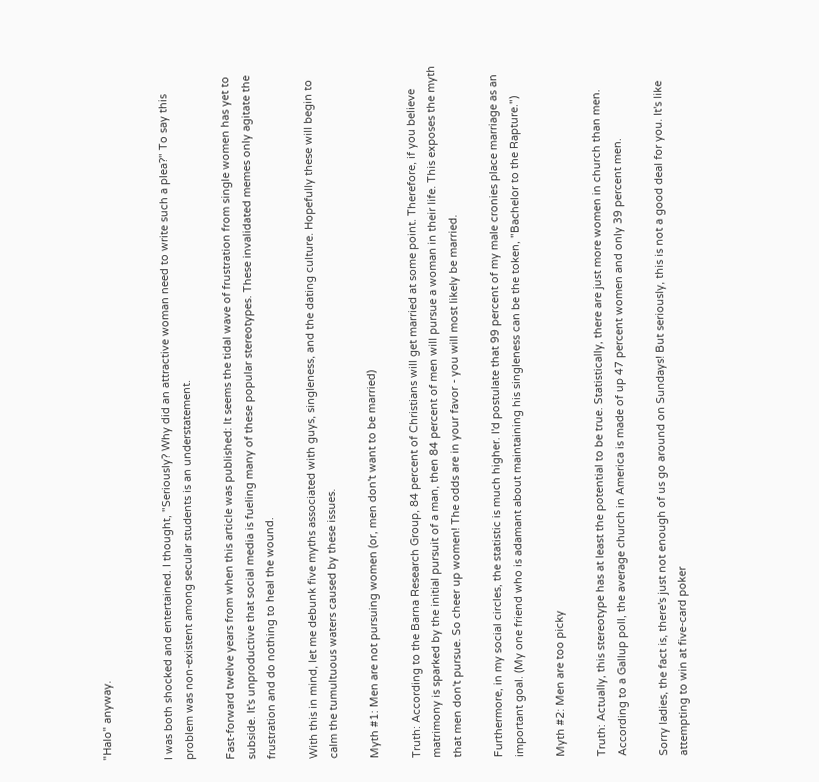"Halo" anyway.


I was both shocked and entertained. I thought, "Seriously? Why did an attractive woman need to write such a plea?" To say this problem was non-existent among secular students is an understatement.

Fast-forward twelve years from when this article was published: It seems the tidal wave of frustration from single women has yet to subside. It's unproductive that social media is fueling many of these popular stereotypes. These invalidated memes only agitate the frustration and do nothing to heal the wound.

With this in mind, let me debunk five myths associated with guys, singleness, and the dating culture. Hopefully these will begin to calm the tumultuous waters caused by these issues.

Myth #1: Men are not pursuing women (or, men don't want to be married)

Truth: According to the Barna Research Group, 84 percent of Christians will get married at some point. Therefore, if you believe matrimony is sparked by the initial pursuit of a man, then 84 percent of men will pursue a woman in their life. This exposes the myth that men don't pursue. So cheer up women! The odds are in your favor - you will most likely be married.

Furthermore, in my social circles, the statistic is much higher. I'd postulate that 99 percent of my male cronies place marriage as an important goal. (My one friend who is adamant about maintaining his singleness can be the token, "Bachelor to the Rapture.")

Myth #2: Men are too picky

Truth: Actually, this stereotype has at least the potential to be true. Statistically, there are just more women in church than men. According to a Gallup poll, the average church in America is made of up 47 percent women and only 39 percent men.

Sorry ladies, the fact is, there's just not enough of us go around on Sundays! But seriously, this is not a good deal for you. It's like attempting to win at five-card poker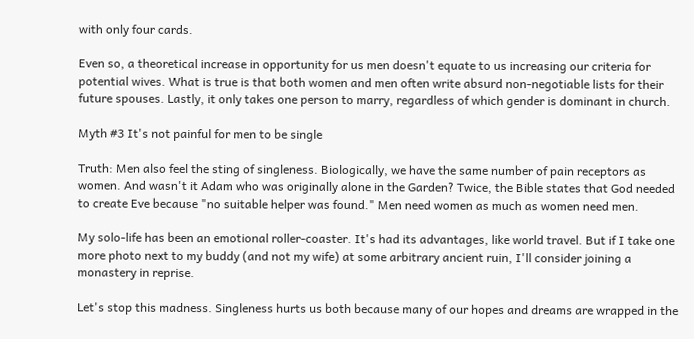with only four cards.

Even so, a theoretical increase in opportunity for us men doesn't equate to us increasing our criteria for potential wives. What is true is that both women and men often write absurd non-negotiable lists for their future spouses. Lastly, it only takes one person to marry, regardless of which gender is dominant in church.

Myth #3 It's not painful for men to be single

Truth: Men also feel the sting of singleness. Biologically, we have the same number of pain receptors as women. And wasn't it Adam who was originally alone in the Garden? Twice, the Bible states that God needed to create Eve because "no suitable helper was found." Men need women as much as women need men.

My solo-life has been an emotional roller-coaster. It's had its advantages, like world travel. But if I take one more photo next to my buddy (and not my wife) at some arbitrary ancient ruin, I'll consider joining a monastery in reprise.

Let's stop this madness. Singleness hurts us both because many of our hopes and dreams are wrapped in the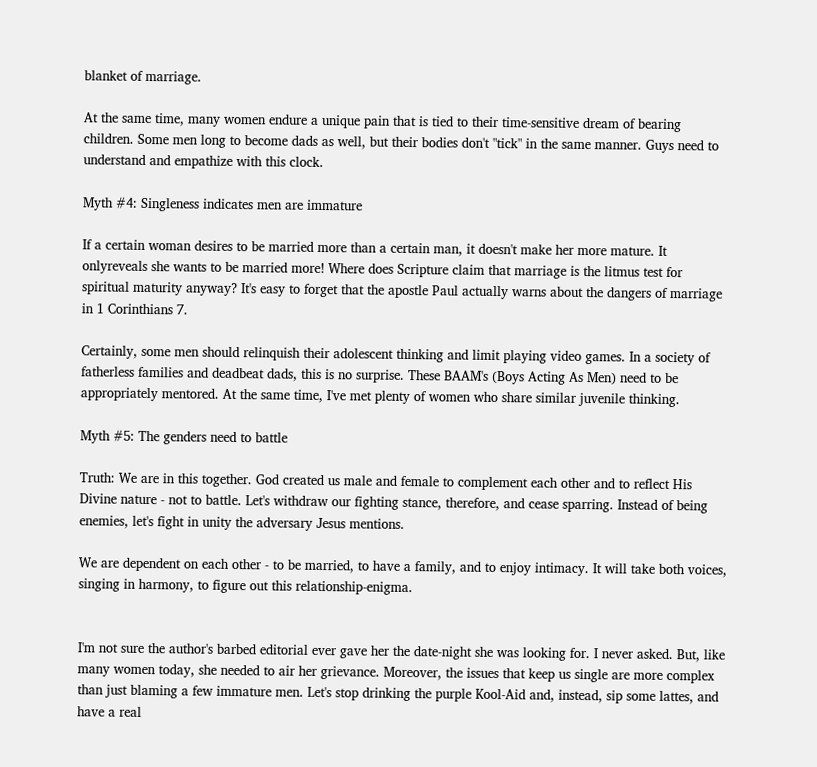blanket of marriage.

At the same time, many women endure a unique pain that is tied to their time-sensitive dream of bearing children. Some men long to become dads as well, but their bodies don't "tick" in the same manner. Guys need to understand and empathize with this clock.

Myth #4: Singleness indicates men are immature

If a certain woman desires to be married more than a certain man, it doesn't make her more mature. It onlyreveals she wants to be married more! Where does Scripture claim that marriage is the litmus test for spiritual maturity anyway? It's easy to forget that the apostle Paul actually warns about the dangers of marriage in 1 Corinthians 7.

Certainly, some men should relinquish their adolescent thinking and limit playing video games. In a society of fatherless families and deadbeat dads, this is no surprise. These BAAM's (Boys Acting As Men) need to be appropriately mentored. At the same time, I've met plenty of women who share similar juvenile thinking.

Myth #5: The genders need to battle

Truth: We are in this together. God created us male and female to complement each other and to reflect His Divine nature - not to battle. Let's withdraw our fighting stance, therefore, and cease sparring. Instead of being enemies, let's fight in unity the adversary Jesus mentions.

We are dependent on each other - to be married, to have a family, and to enjoy intimacy. It will take both voices, singing in harmony, to figure out this relationship-enigma.


I'm not sure the author's barbed editorial ever gave her the date-night she was looking for. I never asked. But, like many women today, she needed to air her grievance. Moreover, the issues that keep us single are more complex than just blaming a few immature men. Let's stop drinking the purple Kool-Aid and, instead, sip some lattes, and have a real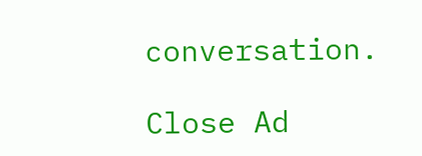conversation.

Close Ad